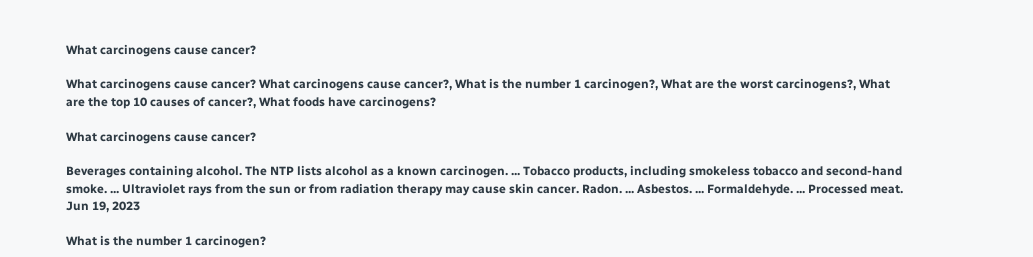What carcinogens cause cancer?

What carcinogens cause cancer? What carcinogens cause cancer?, What is the number 1 carcinogen?, What are the worst carcinogens?, What are the top 10 causes of cancer?, What foods have carcinogens?

What carcinogens cause cancer?

Beverages containing alcohol. The NTP lists alcohol as a known carcinogen. ... Tobacco products, including smokeless tobacco and second-hand smoke. ... Ultraviolet rays from the sun or from radiation therapy may cause skin cancer. Radon. ... Asbestos. ... Formaldehyde. ... Processed meat. Jun 19, 2023

What is the number 1 carcinogen?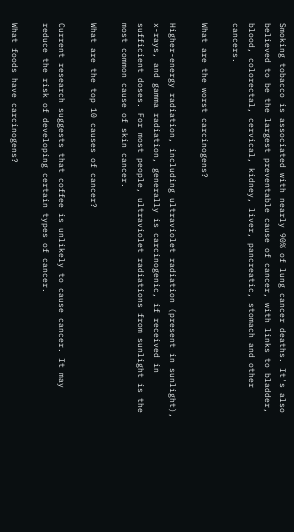Smoking tobacco is associated with nearly 90% of lung cancer deaths. It's also believed to be the largest preventable cause of cancer, with links to bladder, blood, colorectal, cervical, kidney, liver, pancreatic, stomach and other cancers.

What are the worst carcinogens?

Higher-energy radiation, including ultraviolet radiation (present in sunlight), x-rays, and gamma radiation, generally is carcinogenic, if received in sufficient doses. For most people, ultraviolet radiations from sunlight is the most common cause of skin cancer.

What are the top 10 causes of cancer?

Current research suggests that coffee is unlikely to cause cancer. It may reduce the risk of developing certain types of cancer.

What foods have carcinogens?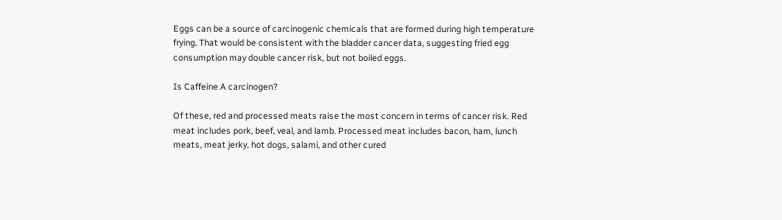Eggs can be a source of carcinogenic chemicals that are formed during high temperature frying. That would be consistent with the bladder cancer data, suggesting fried egg consumption may double cancer risk, but not boiled eggs.

Is Caffeine A carcinogen?

Of these, red and processed meats raise the most concern in terms of cancer risk. Red meat includes pork, beef, veal, and lamb. Processed meat includes bacon, ham, lunch meats, meat jerky, hot dogs, salami, and other cured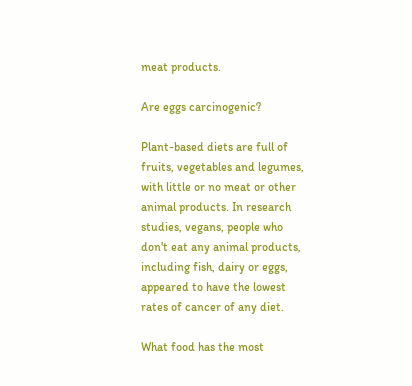meat products.

Are eggs carcinogenic?

Plant-based diets are full of fruits, vegetables and legumes, with little or no meat or other animal products. In research studies, vegans, people who don't eat any animal products, including fish, dairy or eggs, appeared to have the lowest rates of cancer of any diet.

What food has the most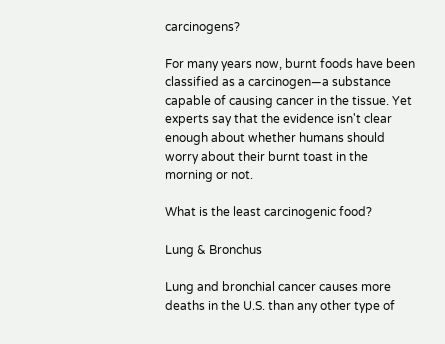carcinogens?

For many years now, burnt foods have been classified as a carcinogen—a substance capable of causing cancer in the tissue. Yet experts say that the evidence isn't clear enough about whether humans should worry about their burnt toast in the morning or not.

What is the least carcinogenic food?

Lung & Bronchus

Lung and bronchial cancer causes more deaths in the U.S. than any other type of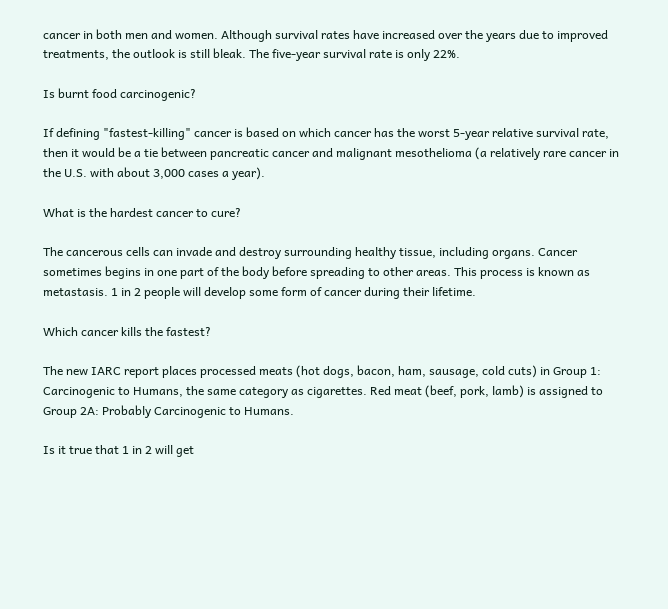cancer in both men and women. Although survival rates have increased over the years due to improved treatments, the outlook is still bleak. The five-year survival rate is only 22%.

Is burnt food carcinogenic?

If defining "fastest-killing" cancer is based on which cancer has the worst 5-year relative survival rate, then it would be a tie between pancreatic cancer and malignant mesothelioma (a relatively rare cancer in the U.S. with about 3,000 cases a year).

What is the hardest cancer to cure?

The cancerous cells can invade and destroy surrounding healthy tissue, including organs. Cancer sometimes begins in one part of the body before spreading to other areas. This process is known as metastasis. 1 in 2 people will develop some form of cancer during their lifetime.

Which cancer kills the fastest?

The new IARC report places processed meats (hot dogs, bacon, ham, sausage, cold cuts) in Group 1: Carcinogenic to Humans, the same category as cigarettes. Red meat (beef, pork, lamb) is assigned to Group 2A: Probably Carcinogenic to Humans.

Is it true that 1 in 2 will get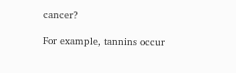cancer?

For example, tannins occur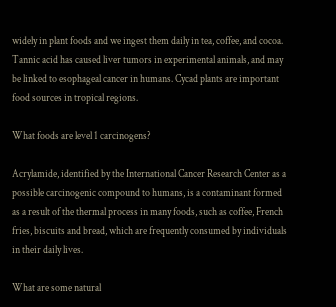widely in plant foods and we ingest them daily in tea, coffee, and cocoa. Tannic acid has caused liver tumors in experimental animals, and may be linked to esophageal cancer in humans. Cycad plants are important food sources in tropical regions.

What foods are level 1 carcinogens?

Acrylamide, identified by the International Cancer Research Center as a possible carcinogenic compound to humans, is a contaminant formed as a result of the thermal process in many foods, such as coffee, French fries, biscuits and bread, which are frequently consumed by individuals in their daily lives.

What are some natural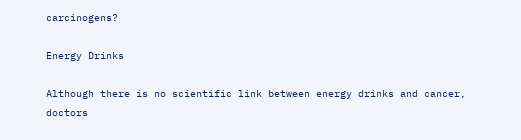carcinogens?

Energy Drinks

Although there is no scientific link between energy drinks and cancer, doctors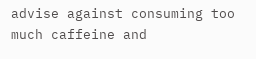advise against consuming too much caffeine and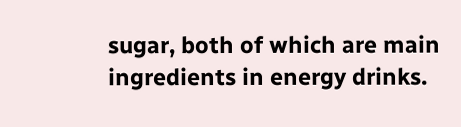sugar, both of which are main ingredients in energy drinks.